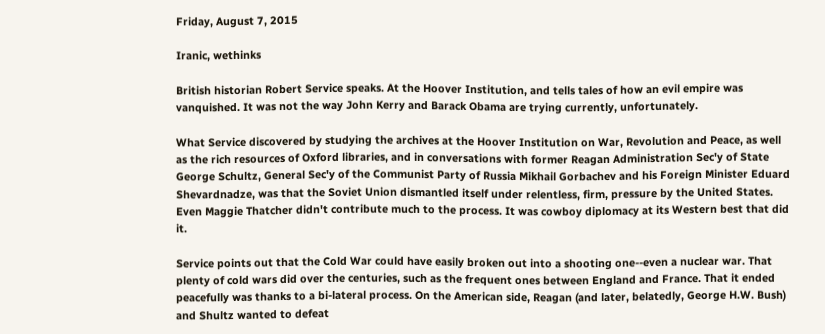Friday, August 7, 2015

Iranic, wethinks

British historian Robert Service speaks. At the Hoover Institution, and tells tales of how an evil empire was vanquished. It was not the way John Kerry and Barack Obama are trying currently, unfortunately.

What Service discovered by studying the archives at the Hoover Institution on War, Revolution and Peace, as well as the rich resources of Oxford libraries, and in conversations with former Reagan Administration Sec'y of State George Schultz, General Sec'y of the Communist Party of Russia Mikhail Gorbachev and his Foreign Minister Eduard Shevardnadze, was that the Soviet Union dismantled itself under relentless, firm, pressure by the United States. Even Maggie Thatcher didn't contribute much to the process. It was cowboy diplomacy at its Western best that did it.

Service points out that the Cold War could have easily broken out into a shooting one--even a nuclear war. That plenty of cold wars did over the centuries, such as the frequent ones between England and France. That it ended peacefully was thanks to a bi-lateral process. On the American side, Reagan (and later, belatedly, George H.W. Bush) and Shultz wanted to defeat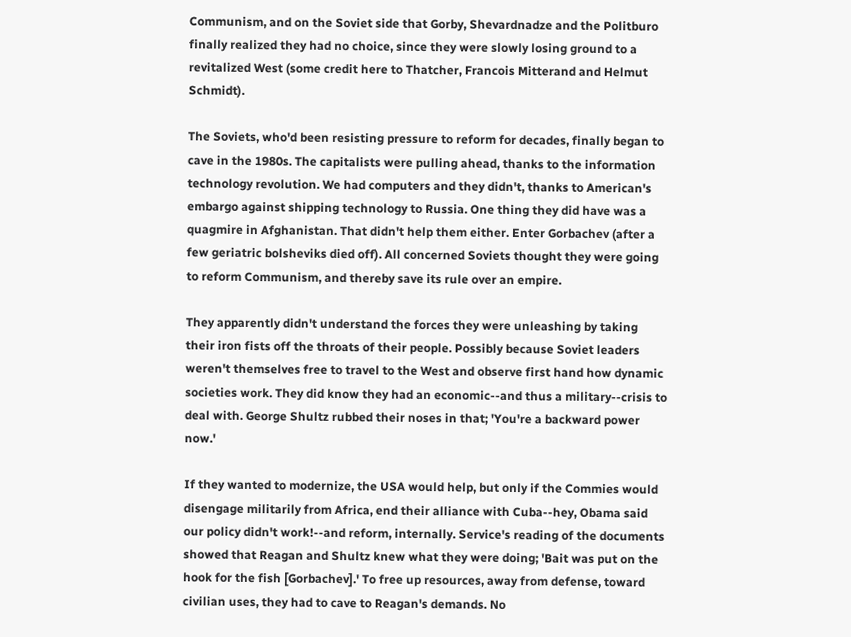Communism, and on the Soviet side that Gorby, Shevardnadze and the Politburo finally realized they had no choice, since they were slowly losing ground to a revitalized West (some credit here to Thatcher, Francois Mitterand and Helmut Schmidt).

The Soviets, who'd been resisting pressure to reform for decades, finally began to cave in the 1980s. The capitalists were pulling ahead, thanks to the information technology revolution. We had computers and they didn't, thanks to American's embargo against shipping technology to Russia. One thing they did have was a quagmire in Afghanistan. That didn't help them either. Enter Gorbachev (after a few geriatric bolsheviks died off). All concerned Soviets thought they were going to reform Communism, and thereby save its rule over an empire.

They apparently didn't understand the forces they were unleashing by taking their iron fists off the throats of their people. Possibly because Soviet leaders weren't themselves free to travel to the West and observe first hand how dynamic societies work. They did know they had an economic--and thus a military--crisis to deal with. George Shultz rubbed their noses in that; 'You're a backward power now.'

If they wanted to modernize, the USA would help, but only if the Commies would disengage militarily from Africa, end their alliance with Cuba--hey, Obama said our policy didn't work!--and reform, internally. Service's reading of the documents showed that Reagan and Shultz knew what they were doing; 'Bait was put on the hook for the fish [Gorbachev].' To free up resources, away from defense, toward civilian uses, they had to cave to Reagan's demands. No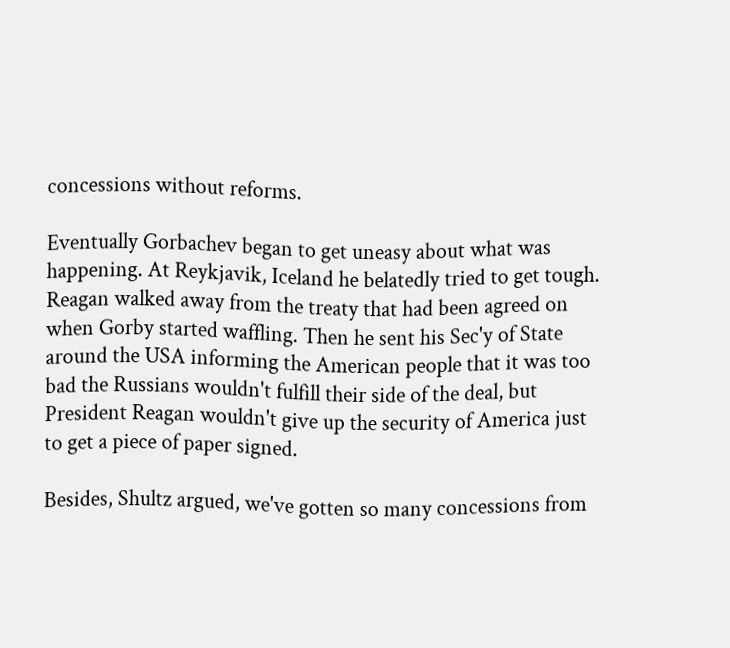concessions without reforms.

Eventually Gorbachev began to get uneasy about what was happening. At Reykjavik, Iceland he belatedly tried to get tough. Reagan walked away from the treaty that had been agreed on when Gorby started waffling. Then he sent his Sec'y of State around the USA informing the American people that it was too bad the Russians wouldn't fulfill their side of the deal, but President Reagan wouldn't give up the security of America just to get a piece of paper signed.

Besides, Shultz argued, we've gotten so many concessions from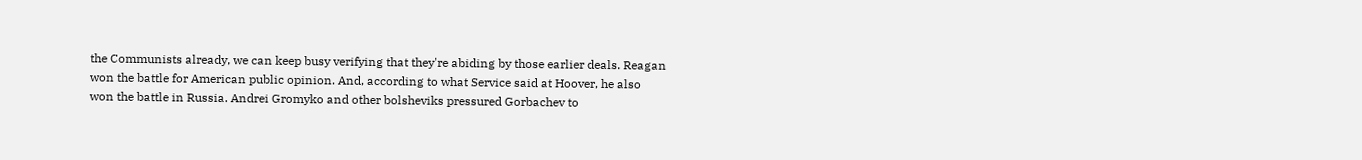the Communists already, we can keep busy verifying that they're abiding by those earlier deals. Reagan won the battle for American public opinion. And, according to what Service said at Hoover, he also won the battle in Russia. Andrei Gromyko and other bolsheviks pressured Gorbachev to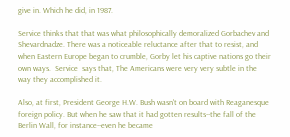give in. Which he did, in 1987.

Service thinks that that was what philosophically demoralized Gorbachev and Shevardnadze. There was a noticeable reluctance after that to resist, and when Eastern Europe began to crumble, Gorby let his captive nations go their own ways.  Service  says that, The Americans were very very subtle in the way they accomplished it.

Also, at first, President George H.W. Bush wasn't on board with Reaganesque foreign policy. But when he saw that it had gotten results--the fall of the Berlin Wall, for instance--even he became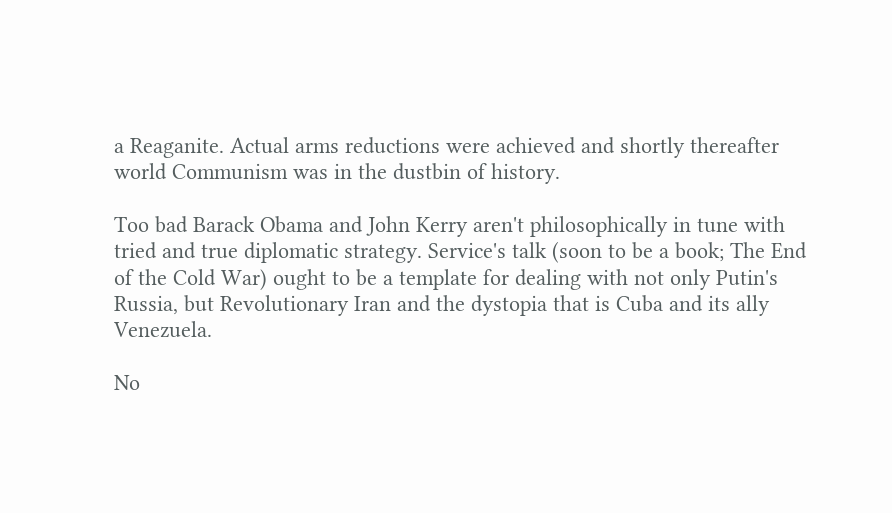a Reaganite. Actual arms reductions were achieved and shortly thereafter world Communism was in the dustbin of history.

Too bad Barack Obama and John Kerry aren't philosophically in tune with tried and true diplomatic strategy. Service's talk (soon to be a book; The End of the Cold War) ought to be a template for dealing with not only Putin's Russia, but Revolutionary Iran and the dystopia that is Cuba and its ally Venezuela.

No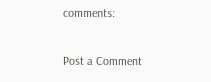comments:

Post a Comment